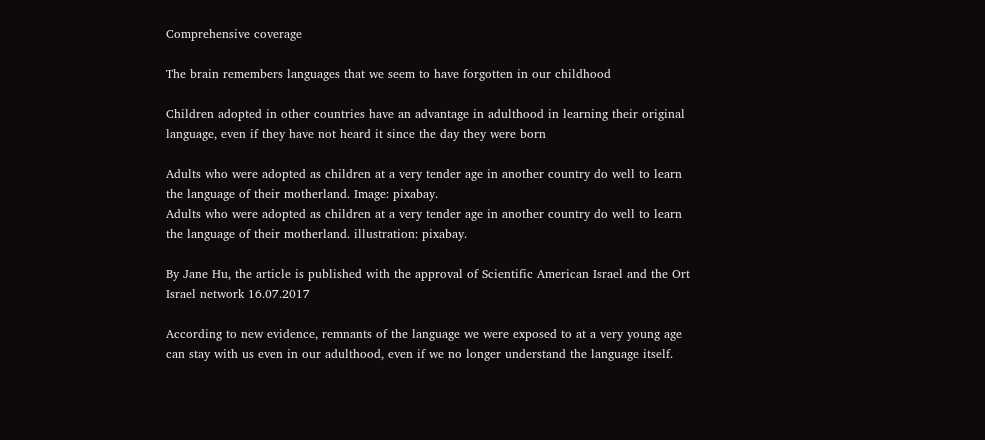Comprehensive coverage

The brain remembers languages that we seem to have forgotten in our childhood

Children adopted in other countries have an advantage in adulthood in learning their original language, even if they have not heard it since the day they were born

Adults who were adopted as children at a very tender age in another country do well to learn the language of their motherland. Image: pixabay.
Adults who were adopted as children at a very tender age in another country do well to learn the language of their motherland. illustration: pixabay.

By Jane Hu, the article is published with the approval of Scientific American Israel and the Ort Israel network 16.07.2017

According to new evidence, remnants of the language we were exposed to at a very young age can stay with us even in our adulthood, even if we no longer understand the language itself.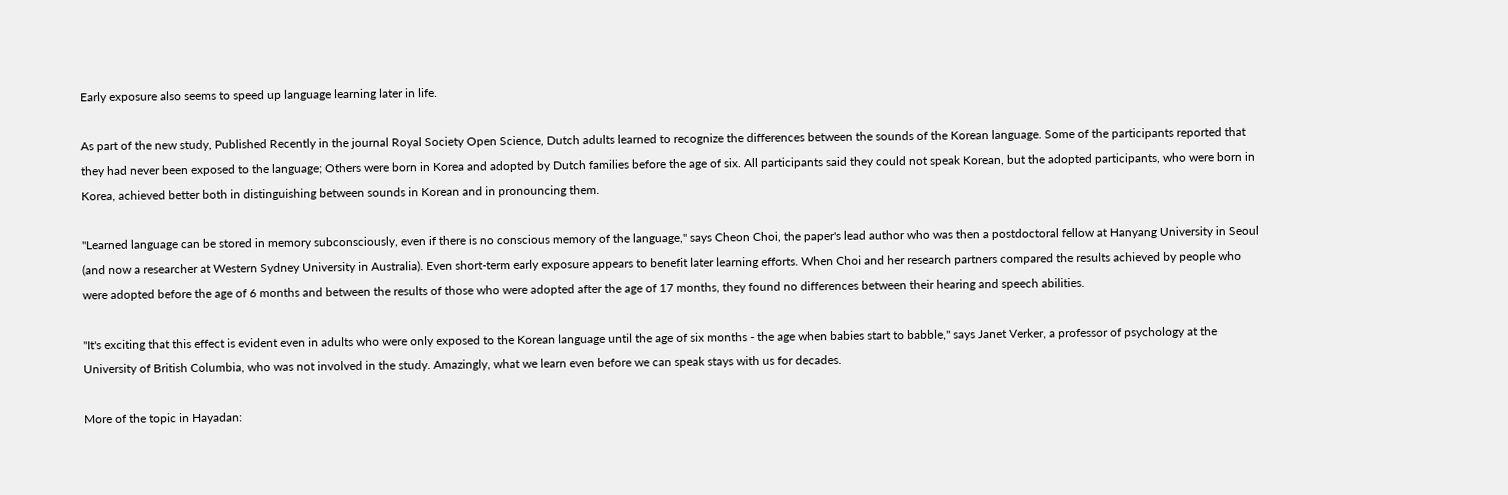Early exposure also seems to speed up language learning later in life.

As part of the new study, Published Recently in the journal Royal Society Open Science, Dutch adults learned to recognize the differences between the sounds of the Korean language. Some of the participants reported that they had never been exposed to the language; Others were born in Korea and adopted by Dutch families before the age of six. All participants said they could not speak Korean, but the adopted participants, who were born in Korea, achieved better both in distinguishing between sounds in Korean and in pronouncing them.

"Learned language can be stored in memory subconsciously, even if there is no conscious memory of the language," says Cheon Choi, the paper's lead author who was then a postdoctoral fellow at Hanyang University in Seoul (and now a researcher at Western Sydney University in Australia). Even short-term early exposure appears to benefit later learning efforts. When Choi and her research partners compared the results achieved by people who were adopted before the age of 6 months and between the results of those who were adopted after the age of 17 months, they found no differences between their hearing and speech abilities.

"It's exciting that this effect is evident even in adults who were only exposed to the Korean language until the age of six months - the age when babies start to babble," says Janet Verker, a professor of psychology at the University of British Columbia, who was not involved in the study. Amazingly, what we learn even before we can speak stays with us for decades.

More of the topic in Hayadan: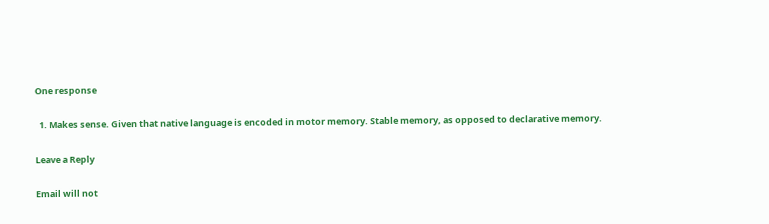One response

  1. Makes sense. Given that native language is encoded in motor memory. Stable memory, as opposed to declarative memory.

Leave a Reply

Email will not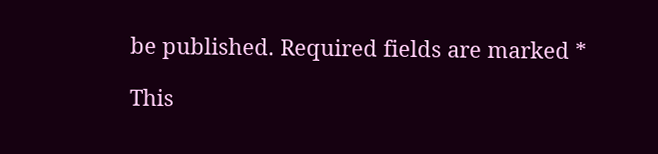be published. Required fields are marked *

This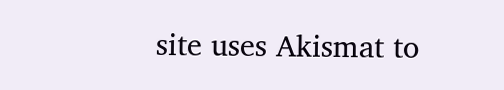site uses Akismat to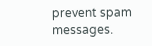prevent spam messages.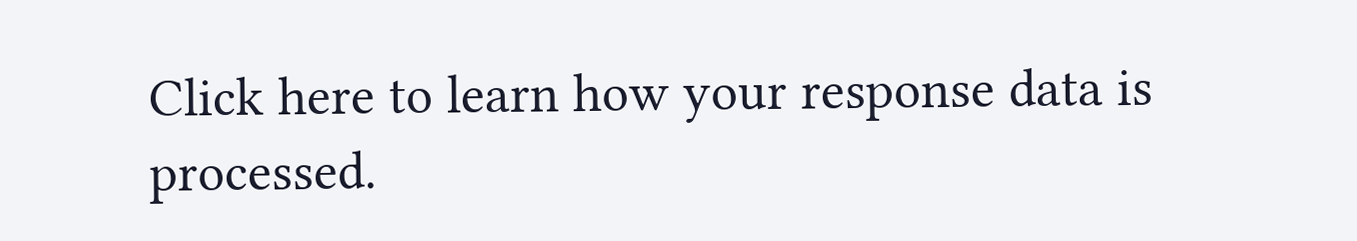Click here to learn how your response data is processed.